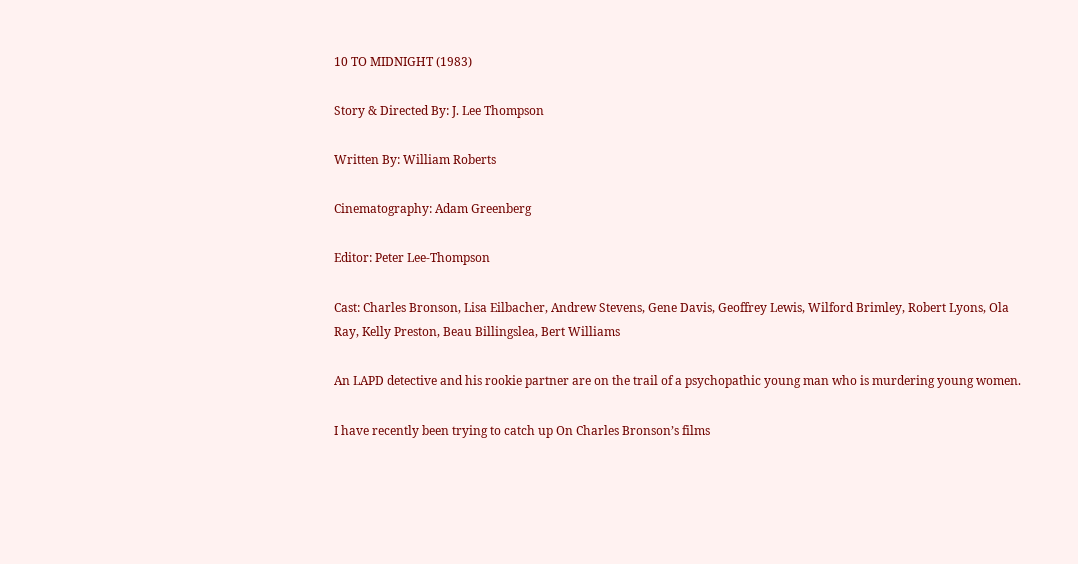10 TO MIDNIGHT (1983)

Story & Directed By: J. Lee Thompson

Written By: William Roberts

Cinematography: Adam Greenberg

Editor: Peter Lee-Thompson

Cast: Charles Bronson, Lisa Eilbacher, Andrew Stevens, Gene Davis, Geoffrey Lewis, Wilford Brimley, Robert Lyons, Ola Ray, Kelly Preston, Beau Billingslea, Bert Williams

An LAPD detective and his rookie partner are on the trail of a psychopathic young man who is murdering young women.

I have recently been trying to catch up On Charles Bronson’s films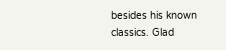besides his known classics. Glad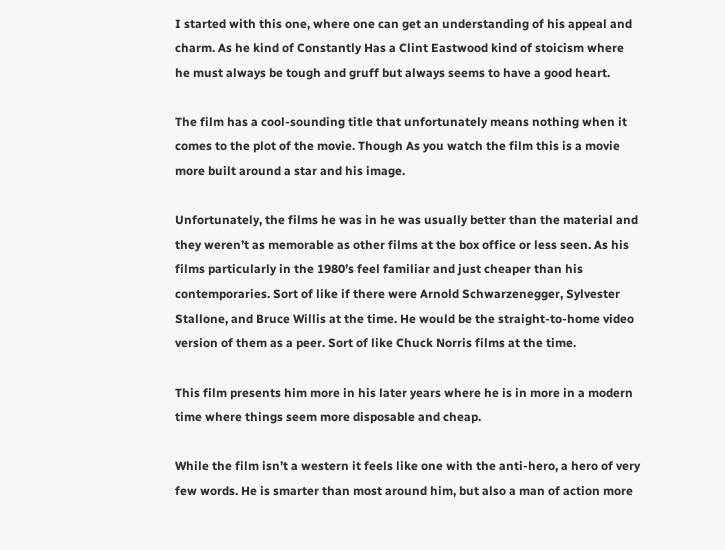I started with this one, where one can get an understanding of his appeal and charm. As he kind of Constantly Has a Clint Eastwood kind of stoicism where he must always be tough and gruff but always seems to have a good heart.

The film has a cool-sounding title that unfortunately means nothing when it comes to the plot of the movie. Though As you watch the film this is a movie more built around a star and his image.

Unfortunately, the films he was in he was usually better than the material and they weren’t as memorable as other films at the box office or less seen. As his films particularly in the 1980’s feel familiar and just cheaper than his contemporaries. Sort of like if there were Arnold Schwarzenegger, Sylvester Stallone, and Bruce Willis at the time. He would be the straight-to-home video version of them as a peer. Sort of like Chuck Norris films at the time.

This film presents him more in his later years where he is in more in a modern time where things seem more disposable and cheap.

While the film isn’t a western it feels like one with the anti-hero, a hero of very few words. He is smarter than most around him, but also a man of action more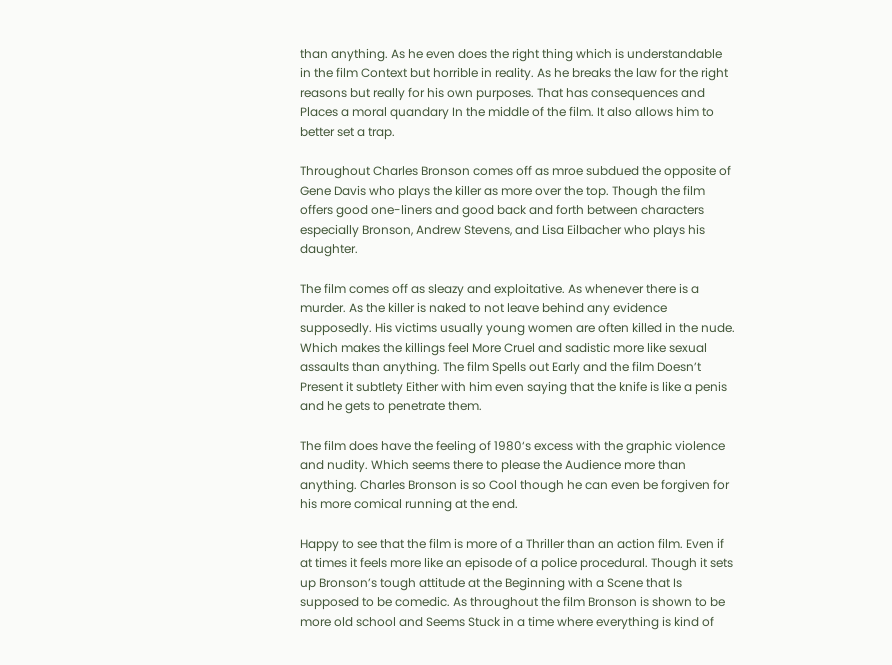than anything. As he even does the right thing which is understandable in the film Context but horrible in reality. As he breaks the law for the right reasons but really for his own purposes. That has consequences and Places a moral quandary In the middle of the film. It also allows him to better set a trap.

Throughout Charles Bronson comes off as mroe subdued the opposite of Gene Davis who plays the killer as more over the top. Though the film offers good one-liners and good back and forth between characters especially Bronson, Andrew Stevens, and Lisa Eilbacher who plays his daughter.

The film comes off as sleazy and exploitative. As whenever there is a murder. As the killer is naked to not leave behind any evidence supposedly. His victims usually young women are often killed in the nude. Which makes the killings feel More Cruel and sadistic more like sexual assaults than anything. The film Spells out Early and the film Doesn’t Present it subtlety Either with him even saying that the knife is like a penis and he gets to penetrate them.

The film does have the feeling of 1980‘s excess with the graphic violence and nudity. Which seems there to please the Audience more than anything. Charles Bronson is so Cool though he can even be forgiven for his more comical running at the end.

Happy to see that the film is more of a Thriller than an action film. Even if at times it feels more like an episode of a police procedural. Though it sets up Bronson’s tough attitude at the Beginning with a Scene that Is supposed to be comedic. As throughout the film Bronson is shown to be more old school and Seems Stuck in a time where everything is kind of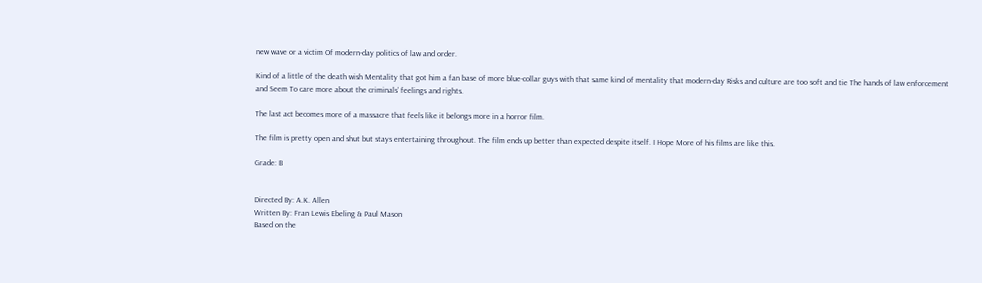new wave or a victim Of modern-day politics of law and order.

Kind of a little of the death wish Mentality that got him a fan base of more blue-collar guys with that same kind of mentality that modern-day Risks and culture are too soft and tie The hands of law enforcement and Seem To care more about the criminals’ feelings and rights.

The last act becomes more of a massacre that feels like it belongs more in a horror film.

The film is pretty open and shut but stays entertaining throughout. The film ends up better than expected despite itself. I Hope More of his films are like this.

Grade: B


Directed By: A.K. Allen
Written By: Fran Lewis Ebeling & Paul Mason
Based on the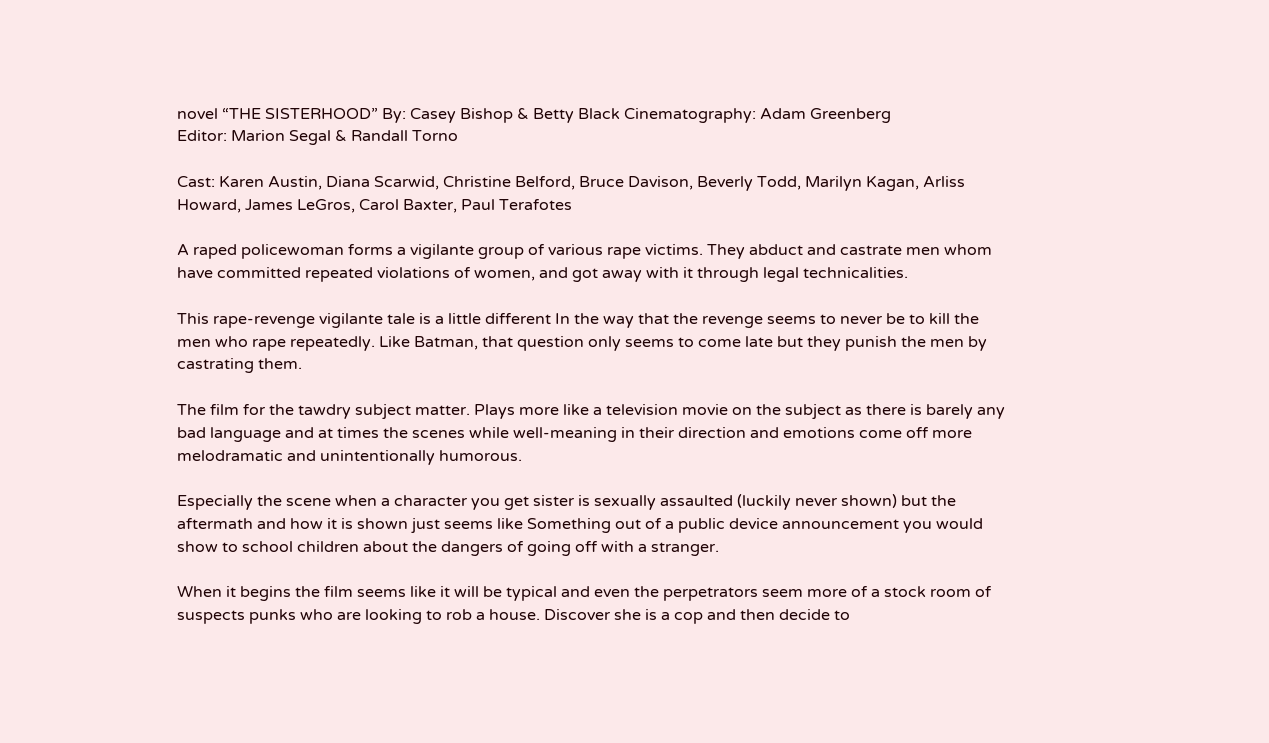novel “THE SISTERHOOD” By: Casey Bishop & Betty Black Cinematography: Adam Greenberg
Editor: Marion Segal & Randall Torno

Cast: Karen Austin, Diana Scarwid, Christine Belford, Bruce Davison, Beverly Todd, Marilyn Kagan, Arliss Howard, James LeGros, Carol Baxter, Paul Terafotes

A raped policewoman forms a vigilante group of various rape victims. They abduct and castrate men whom have committed repeated violations of women, and got away with it through legal technicalities.

This rape-revenge vigilante tale is a little different In the way that the revenge seems to never be to kill the men who rape repeatedly. Like Batman, that question only seems to come late but they punish the men by castrating them.

The film for the tawdry subject matter. Plays more like a television movie on the subject as there is barely any bad language and at times the scenes while well-meaning in their direction and emotions come off more melodramatic and unintentionally humorous.

Especially the scene when a character you get sister is sexually assaulted (luckily never shown) but the aftermath and how it is shown just seems like Something out of a public device announcement you would show to school children about the dangers of going off with a stranger.

When it begins the film seems like it will be typical and even the perpetrators seem more of a stock room of suspects punks who are looking to rob a house. Discover she is a cop and then decide to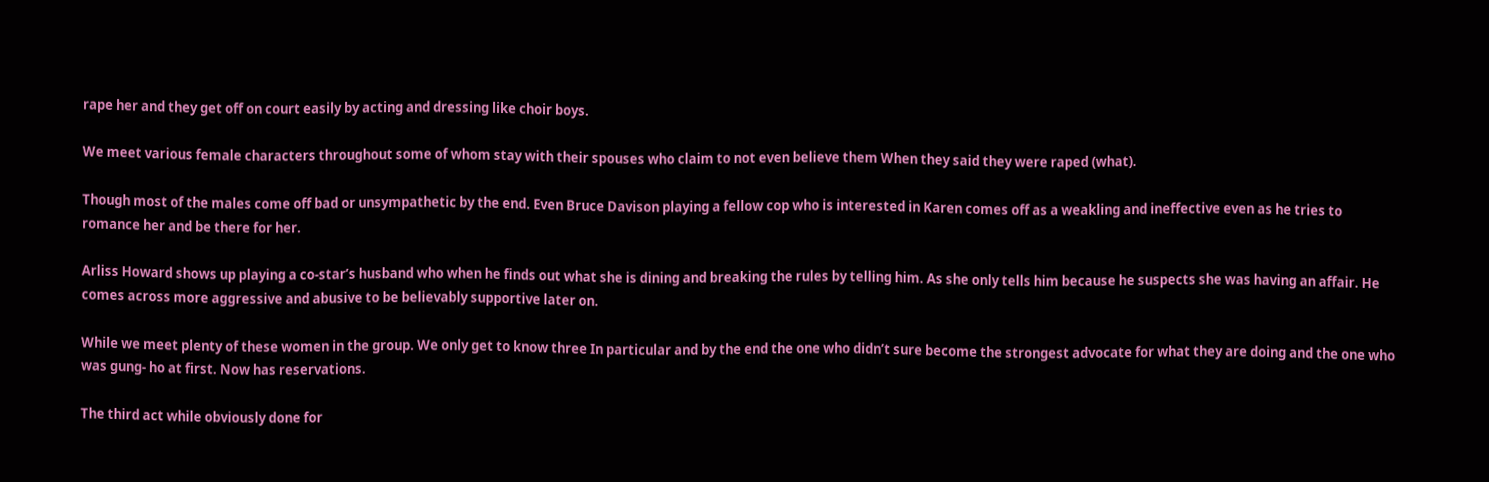rape her and they get off on court easily by acting and dressing like choir boys.

We meet various female characters throughout some of whom stay with their spouses who claim to not even believe them When they said they were raped (what).

Though most of the males come off bad or unsympathetic by the end. Even Bruce Davison playing a fellow cop who is interested in Karen comes off as a weakling and ineffective even as he tries to romance her and be there for her.

Arliss Howard shows up playing a co-star’s husband who when he finds out what she is dining and breaking the rules by telling him. As she only tells him because he suspects she was having an affair. He comes across more aggressive and abusive to be believably supportive later on.

While we meet plenty of these women in the group. We only get to know three In particular and by the end the one who didn’t sure become the strongest advocate for what they are doing and the one who was gung- ho at first. Now has reservations.

The third act while obviously done for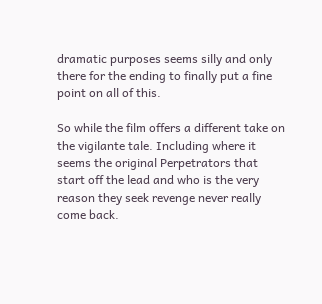dramatic purposes seems silly and only there for the ending to finally put a fine point on all of this.

So while the film offers a different take on the vigilante tale. Including where it seems the original Perpetrators that start off the lead and who is the very reason they seek revenge never really come back.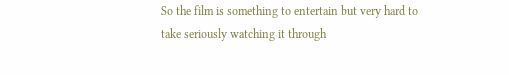So the film is something to entertain but very hard to take seriously watching it through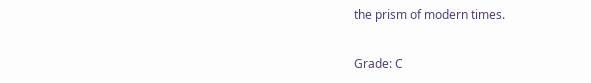the prism of modern times.

Grade: C